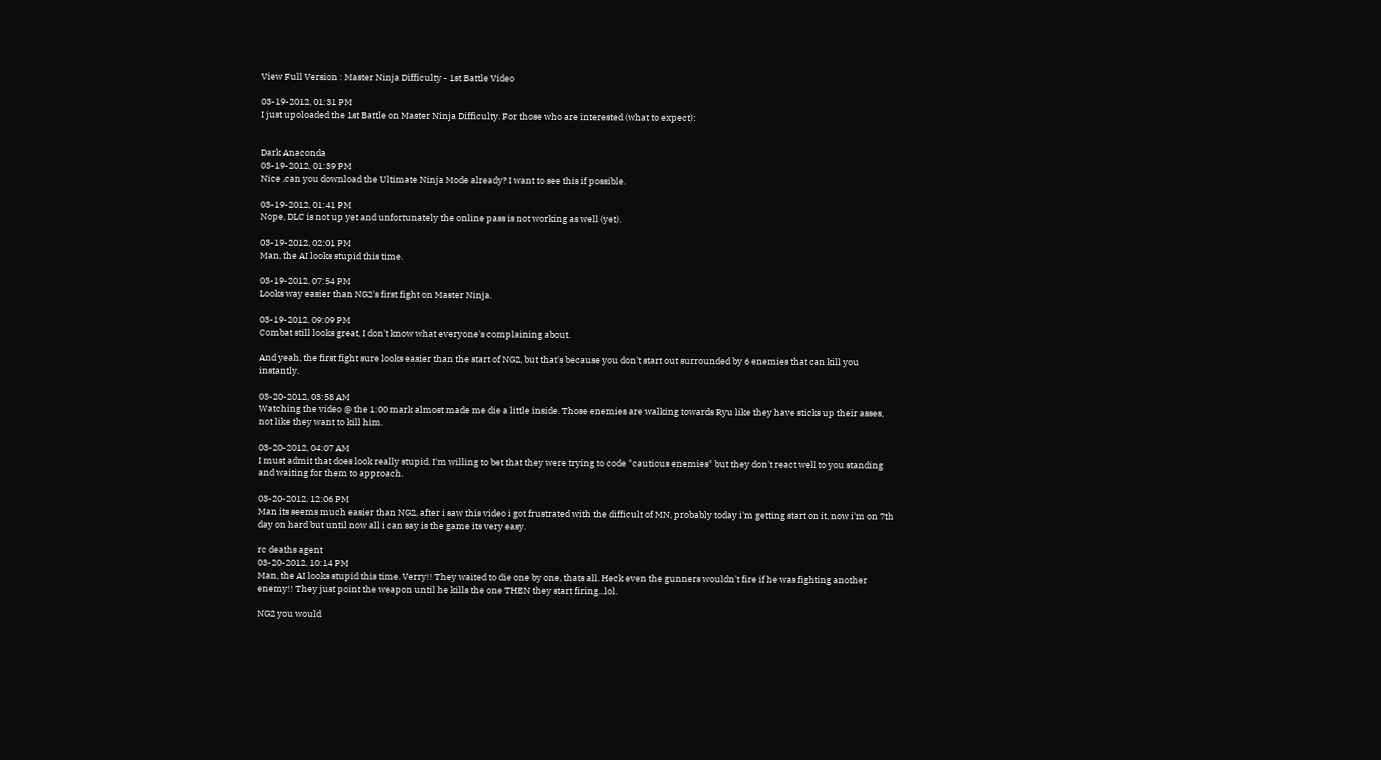View Full Version : Master Ninja Difficulty - 1st Battle Video

03-19-2012, 01:31 PM
I just upoloaded the 1st Battle on Master Ninja Difficulty. For those who are interested (what to expect):


Dark Anaconda
03-19-2012, 01:39 PM
Nice ,can you download the Ultimate Ninja Mode already? I want to see this if possible.

03-19-2012, 01:41 PM
Nope, DLC is not up yet and unfortunately the online pass is not working as well (yet).

03-19-2012, 02:01 PM
Man, the AI looks stupid this time.

03-19-2012, 07:54 PM
Looks way easier than NG2's first fight on Master Ninja.

03-19-2012, 09:09 PM
Combat still looks great, I don't know what everyone's complaining about.

And yeah, the first fight sure looks easier than the start of NG2, but that's because you don't start out surrounded by 6 enemies that can kill you instantly.

03-20-2012, 03:58 AM
Watching the video @ the 1:00 mark almost made me die a little inside. Those enemies are walking towards Ryu like they have sticks up their asses, not like they want to kill him.

03-20-2012, 04:07 AM
I must admit that does look really stupid. I'm willing to bet that they were trying to code "cautious enemies" but they don't react well to you standing and waiting for them to approach.

03-20-2012, 12:06 PM
Man its seems much easier than NG2, after i saw this video i got frustrated with the difficult of MN, probably today i'm getting start on it, now i'm on 7th day on hard but until now all i can say is the game its very easy.

rc deaths agent
03-20-2012, 10:14 PM
Man, the AI looks stupid this time. Verry!! They waited to die one by one, thats all. Heck even the gunners wouldn't fire if he was fighting another enemy!! They just point the weapon until he kills the one THEN they start firing...lol.

NG2 you would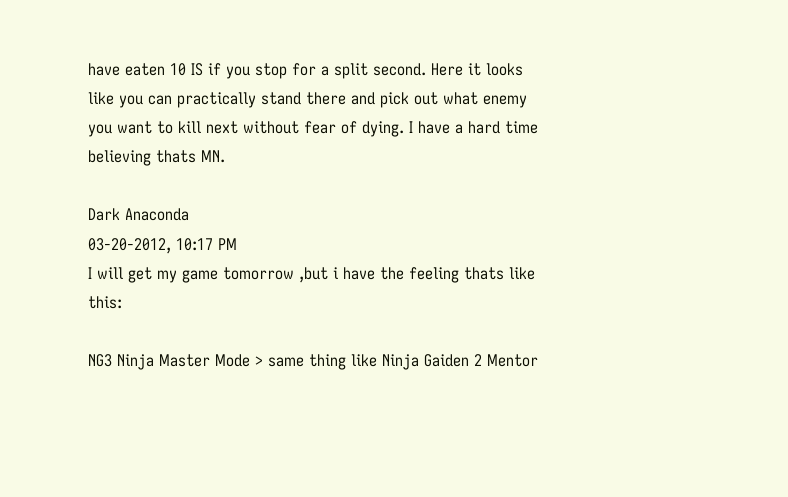have eaten 10 IS if you stop for a split second. Here it looks like you can practically stand there and pick out what enemy you want to kill next without fear of dying. I have a hard time believing thats MN.

Dark Anaconda
03-20-2012, 10:17 PM
I will get my game tomorrow ,but i have the feeling thats like this:

NG3 Ninja Master Mode > same thing like Ninja Gaiden 2 Mentor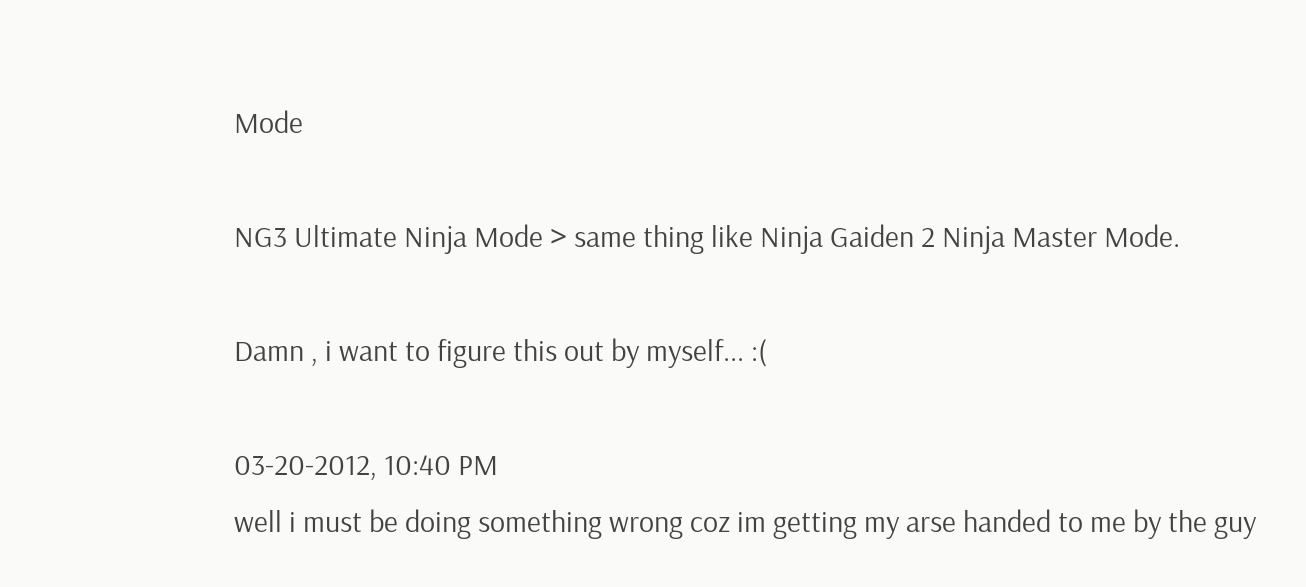Mode

NG3 Ultimate Ninja Mode > same thing like Ninja Gaiden 2 Ninja Master Mode.

Damn , i want to figure this out by myself... :(

03-20-2012, 10:40 PM
well i must be doing something wrong coz im getting my arse handed to me by the guy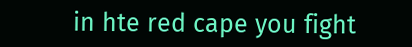in hte red cape you fight